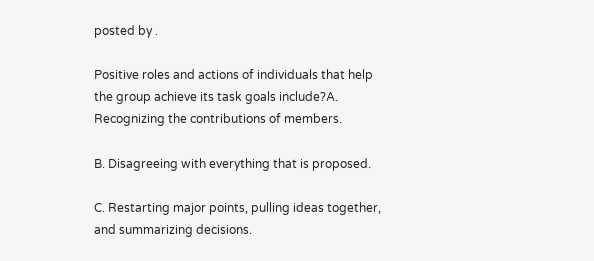posted by .

Positive roles and actions of individuals that help the group achieve its task goals include?A. Recognizing the contributions of members.

B. Disagreeing with everything that is proposed.

C. Restarting major points, pulling ideas together, and summarizing decisions.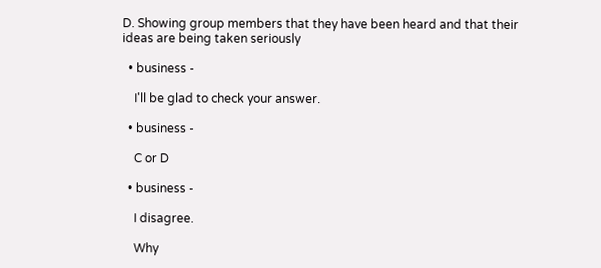D. Showing group members that they have been heard and that their ideas are being taken seriously

  • business -

    I'll be glad to check your answer.

  • business -

    C or D

  • business -

    I disagree.

    Why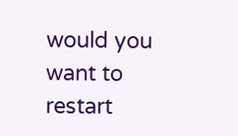would you want to restart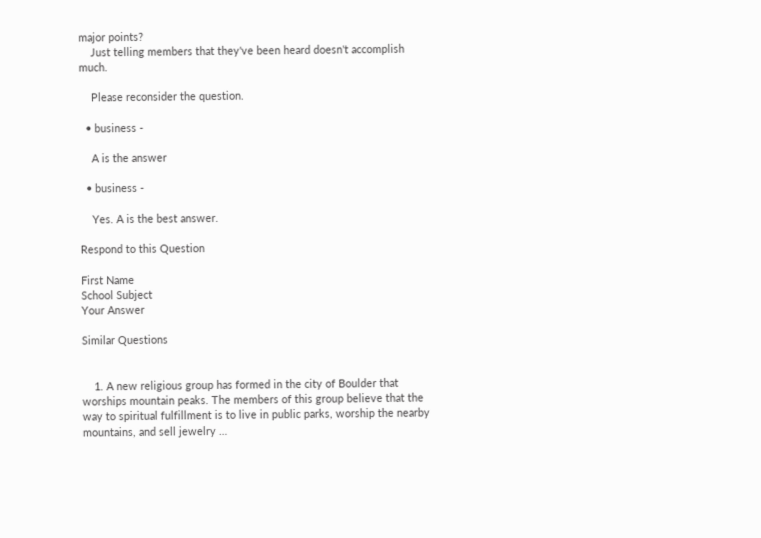major points?
    Just telling members that they've been heard doesn't accomplish much.

    Please reconsider the question.

  • business -

    A is the answer

  • business -

    Yes. A is the best answer.

Respond to this Question

First Name
School Subject
Your Answer

Similar Questions


    1. A new religious group has formed in the city of Boulder that worships mountain peaks. The members of this group believe that the way to spiritual fulfillment is to live in public parks, worship the nearby mountains, and sell jewelry …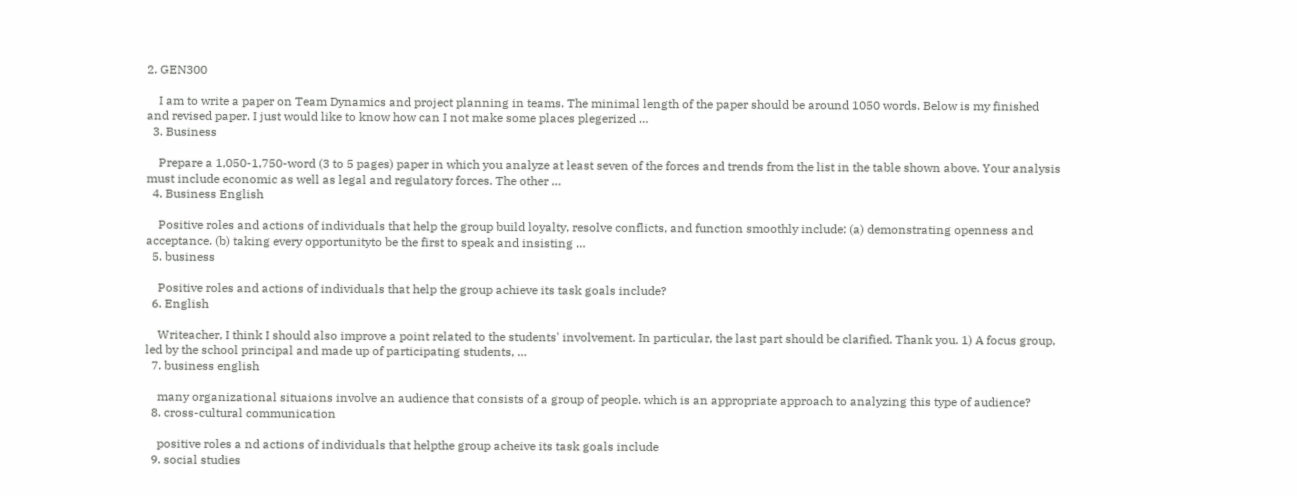2. GEN300

    I am to write a paper on Team Dynamics and project planning in teams. The minimal length of the paper should be around 1050 words. Below is my finished and revised paper. I just would like to know how can I not make some places plegerized …
  3. Business

    Prepare a 1,050-1,750-word (3 to 5 pages) paper in which you analyze at least seven of the forces and trends from the list in the table shown above. Your analysis must include economic as well as legal and regulatory forces. The other …
  4. Business English

    Positive roles and actions of individuals that help the group build loyalty, resolve conflicts, and function smoothly include: (a) demonstrating openness and acceptance. (b) taking every opportunityto be the first to speak and insisting …
  5. business

    Positive roles and actions of individuals that help the group achieve its task goals include?
  6. English

    Writeacher, I think I should also improve a point related to the students' involvement. In particular, the last part should be clarified. Thank you. 1) A focus group, led by the school principal and made up of participating students, …
  7. business english

    many organizational situaions involve an audience that consists of a group of people. which is an appropriate approach to analyzing this type of audience?
  8. cross-cultural communication

    positive roles a nd actions of individuals that helpthe group acheive its task goals include
  9. social studies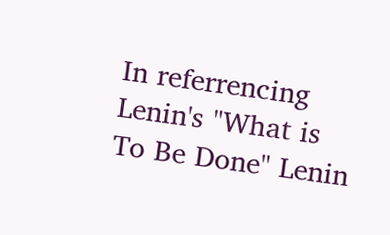In referrencing Lenin's "What is To Be Done" Lenin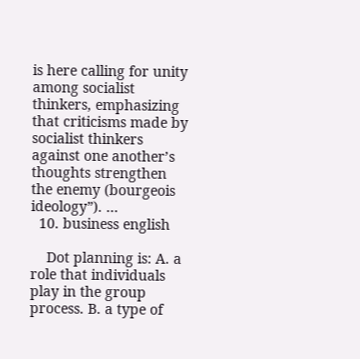is here calling for unity among socialist thinkers, emphasizing that criticisms made by socialist thinkers against one another’s thoughts strengthen the enemy (bourgeois ideology”). …
  10. business english

    Dot planning is: A. a role that individuals play in the group process. B. a type of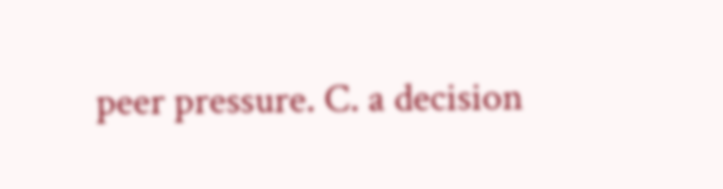peer pressure. C. a decision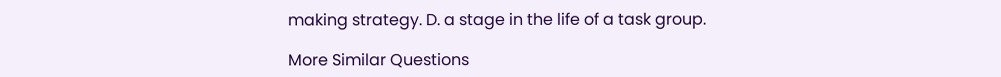making strategy. D. a stage in the life of a task group.

More Similar Questions